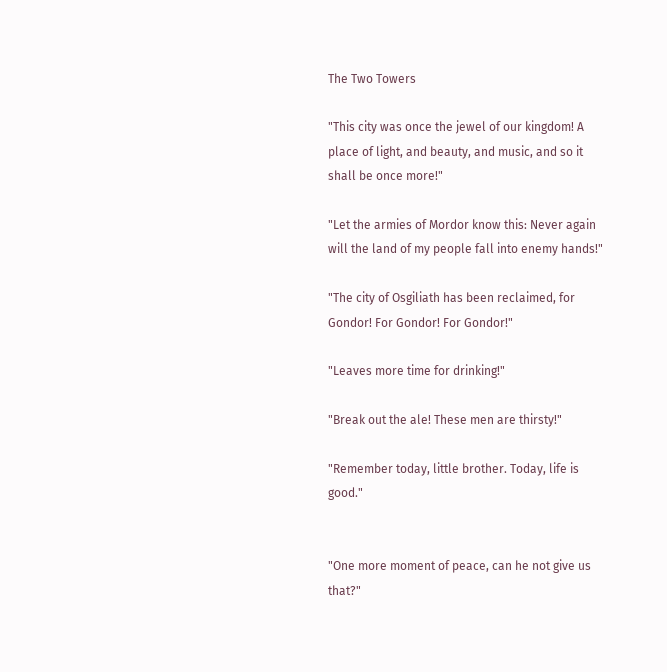The Two Towers

"This city was once the jewel of our kingdom! A place of light, and beauty, and music, and so it shall be once more!"

"Let the armies of Mordor know this: Never again will the land of my people fall into enemy hands!"

"The city of Osgiliath has been reclaimed, for Gondor! For Gondor! For Gondor!"

"Leaves more time for drinking!"

"Break out the ale! These men are thirsty!"

"Remember today, little brother. Today, life is good."


"One more moment of peace, can he not give us that?"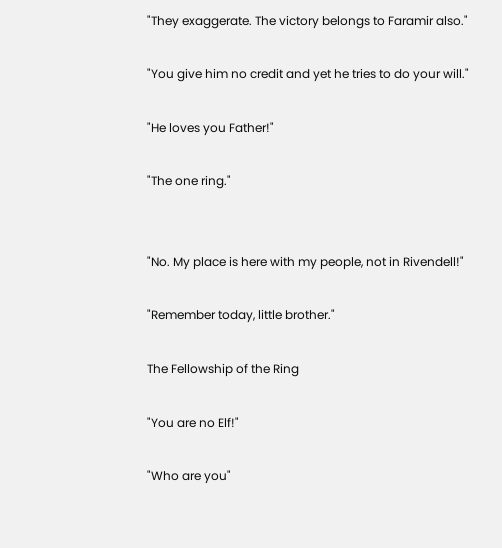"They exaggerate. The victory belongs to Faramir also."

"You give him no credit and yet he tries to do your will."

"He loves you Father!"

"The one ring."


"No. My place is here with my people, not in Rivendell!"

"Remember today, little brother."

The Fellowship of the Ring

"You are no Elf!"

"Who are you"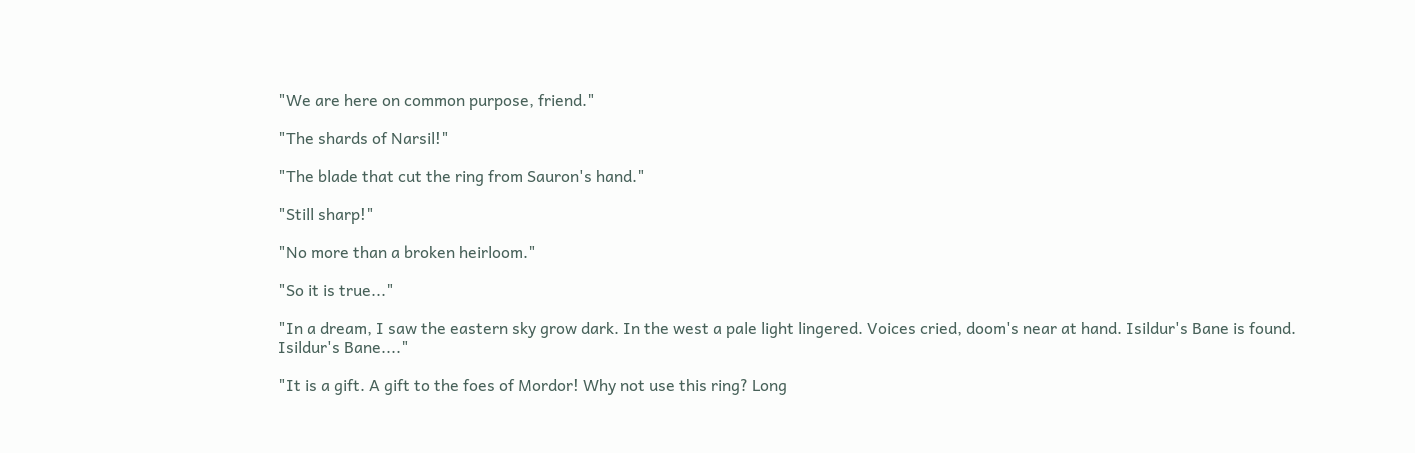"We are here on common purpose, friend."

"The shards of Narsil!"

"The blade that cut the ring from Sauron's hand."

"Still sharp!"

"No more than a broken heirloom."

"So it is true..."

"In a dream, I saw the eastern sky grow dark. In the west a pale light lingered. Voices cried, doom's near at hand. Isildur's Bane is found. Isildur's Bane...."

"It is a gift. A gift to the foes of Mordor! Why not use this ring? Long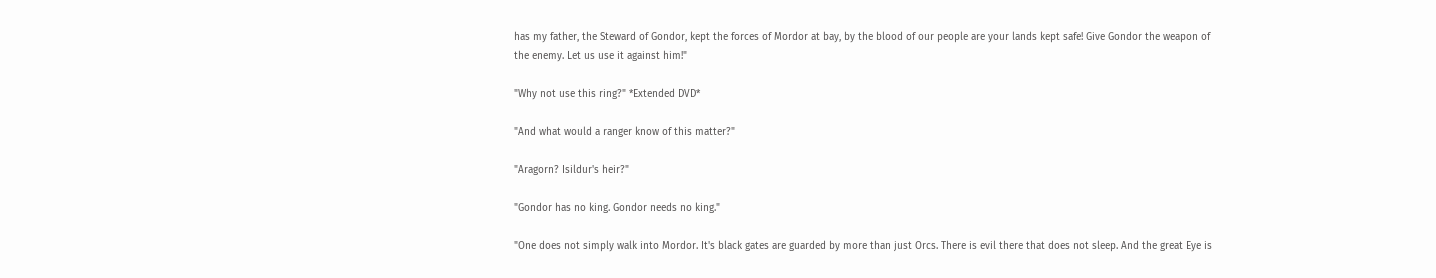has my father, the Steward of Gondor, kept the forces of Mordor at bay, by the blood of our people are your lands kept safe! Give Gondor the weapon of the enemy. Let us use it against him!"

"Why not use this ring?" *Extended DVD*

"And what would a ranger know of this matter?"

"Aragorn? Isildur's heir?"

"Gondor has no king. Gondor needs no king."

"One does not simply walk into Mordor. It's black gates are guarded by more than just Orcs. There is evil there that does not sleep. And the great Eye is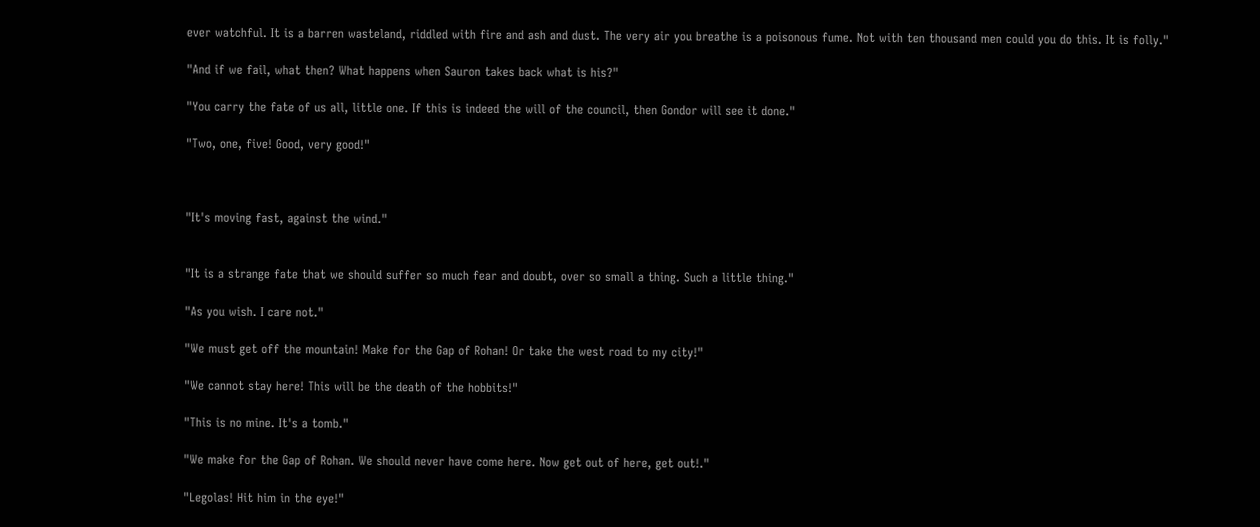ever watchful. It is a barren wasteland, riddled with fire and ash and dust. The very air you breathe is a poisonous fume. Not with ten thousand men could you do this. It is folly."

"And if we fail, what then? What happens when Sauron takes back what is his?"

"You carry the fate of us all, little one. If this is indeed the will of the council, then Gondor will see it done."

"Two, one, five! Good, very good!"



"It's moving fast, against the wind."


"It is a strange fate that we should suffer so much fear and doubt, over so small a thing. Such a little thing."

"As you wish. I care not."

"We must get off the mountain! Make for the Gap of Rohan! Or take the west road to my city!"

"We cannot stay here! This will be the death of the hobbits!"

"This is no mine. It's a tomb."

"We make for the Gap of Rohan. We should never have come here. Now get out of here, get out!."

"Legolas! Hit him in the eye!"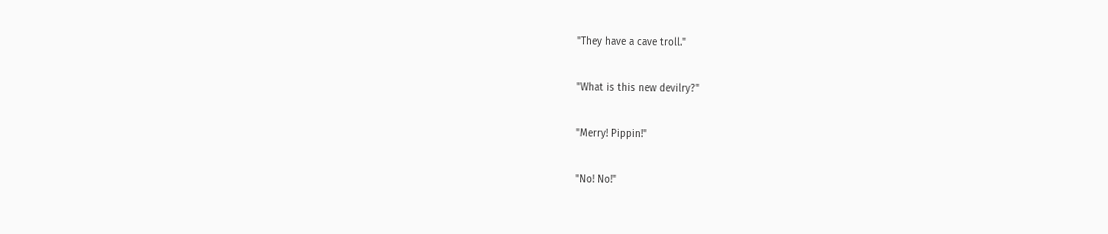"They have a cave troll."

"What is this new devilry?"

"Merry! Pippin!"

"No! No!"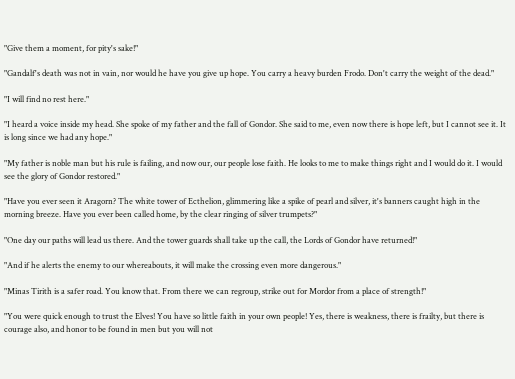"Give them a moment, for pity's sake!"

"Gandalf's death was not in vain, nor would he have you give up hope. You carry a heavy burden Frodo. Don't carry the weight of the dead."

"I will find no rest here."

"I heard a voice inside my head. She spoke of my father and the fall of Gondor. She said to me, even now there is hope left, but I cannot see it. It is long since we had any hope."

"My father is noble man but his rule is failing, and now our, our people lose faith. He looks to me to make things right and I would do it. I would see the glory of Gondor restored."

"Have you ever seen it Aragorn? The white tower of Ecthelion, glimmering like a spike of pearl and silver, it's banners caught high in the morning breeze. Have you ever been called home, by the clear ringing of silver trumpets?"

"One day our paths will lead us there. And the tower guards shall take up the call, the Lords of Gondor have returned!"

"And if he alerts the enemy to our whereabouts, it will make the crossing even more dangerous."

"Minas Tirith is a safer road. You know that. From there we can regroup, strike out for Mordor from a place of strength!"

"You were quick enough to trust the Elves! You have so little faith in your own people! Yes, there is weakness, there is frailty, but there is courage also, and honor to be found in men but you will not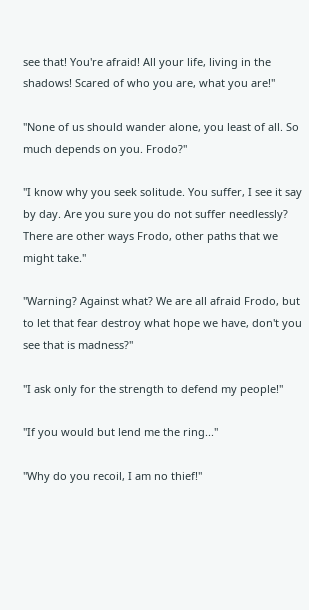see that! You're afraid! All your life, living in the shadows! Scared of who you are, what you are!"

"None of us should wander alone, you least of all. So much depends on you. Frodo?"

"I know why you seek solitude. You suffer, I see it say by day. Are you sure you do not suffer needlessly? There are other ways Frodo, other paths that we might take."

"Warning? Against what? We are all afraid Frodo, but to let that fear destroy what hope we have, don't you see that is madness?"

"I ask only for the strength to defend my people!"

"If you would but lend me the ring..."

"Why do you recoil, I am no thief!"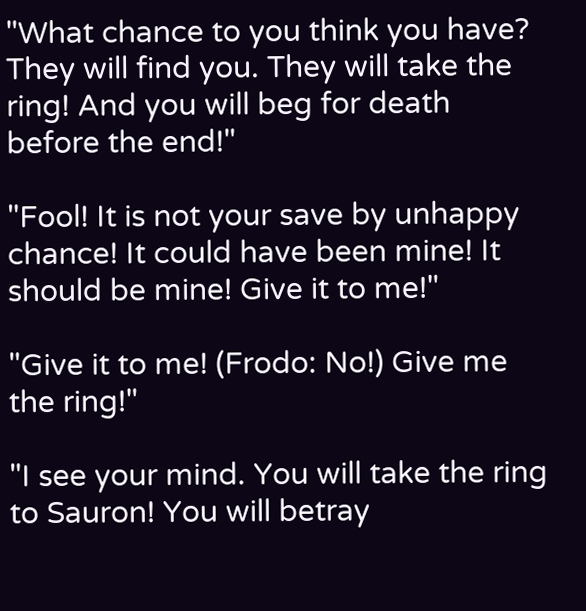"What chance to you think you have? They will find you. They will take the ring! And you will beg for death before the end!"

"Fool! It is not your save by unhappy chance! It could have been mine! It should be mine! Give it to me!"

"Give it to me! (Frodo: No!) Give me the ring!"

"I see your mind. You will take the ring to Sauron! You will betray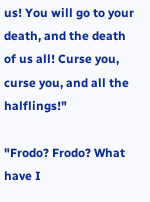us! You will go to your death, and the death of us all! Curse you, curse you, and all the halflings!"

"Frodo? Frodo? What have I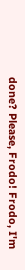done? Please, Frodo! Frodo, I'm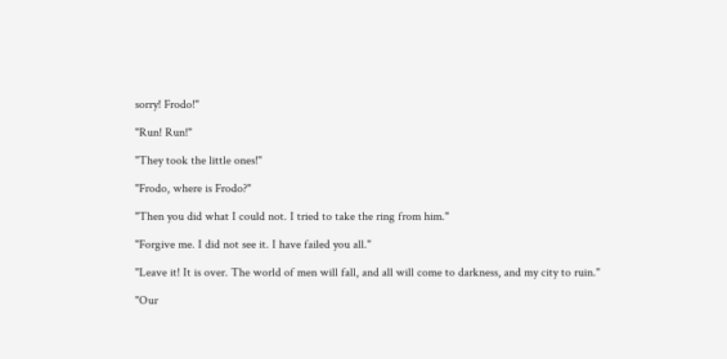sorry! Frodo!"

"Run! Run!"

"They took the little ones!"

"Frodo, where is Frodo?"

"Then you did what I could not. I tried to take the ring from him."

"Forgive me. I did not see it. I have failed you all."

"Leave it! It is over. The world of men will fall, and all will come to darkness, and my city to ruin."

"Our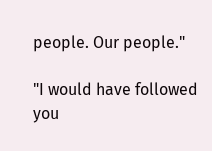people. Our people."

"I would have followed you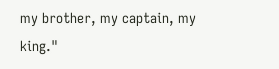my brother, my captain, my king."